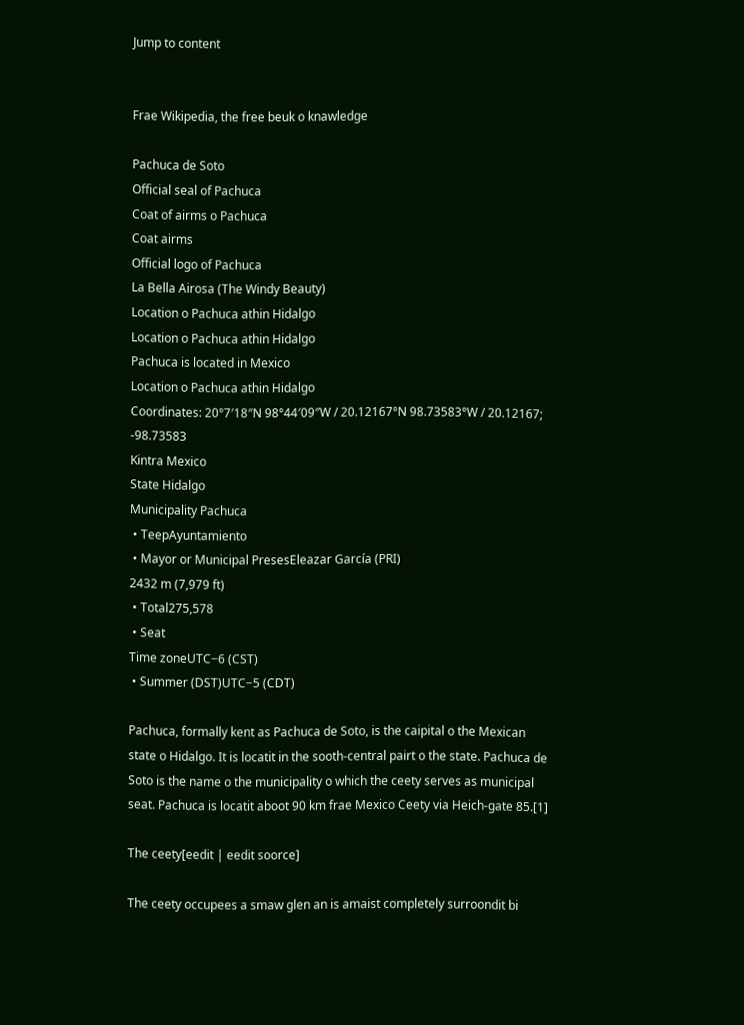Jump to content


Frae Wikipedia, the free beuk o knawledge

Pachuca de Soto
Official seal of Pachuca
Coat of airms o Pachuca
Coat airms
Official logo of Pachuca
La Bella Airosa (The Windy Beauty)
Location o Pachuca athin Hidalgo
Location o Pachuca athin Hidalgo
Pachuca is located in Mexico
Location o Pachuca athin Hidalgo
Coordinates: 20°7′18″N 98°44′09″W / 20.12167°N 98.73583°W / 20.12167; -98.73583
Kintra Mexico
State Hidalgo
Municipality Pachuca
 • TeepAyuntamiento
 • Mayor or Municipal PresesEleazar García (PRI)
2432 m (7,979 ft)
 • Total275,578
 • Seat
Time zoneUTC−6 (CST)
 • Summer (DST)UTC−5 (CDT)

Pachuca, formally kent as Pachuca de Soto, is the caipital o the Mexican state o Hidalgo. It is locatit in the sooth-central pairt o the state. Pachuca de Soto is the name o the municipality o which the ceety serves as municipal seat. Pachuca is locatit aboot 90 km frae Mexico Ceety via Heich-gate 85.[1]

The ceety[eedit | eedit soorce]

The ceety occupees a smaw glen an is amaist completely surroondit bi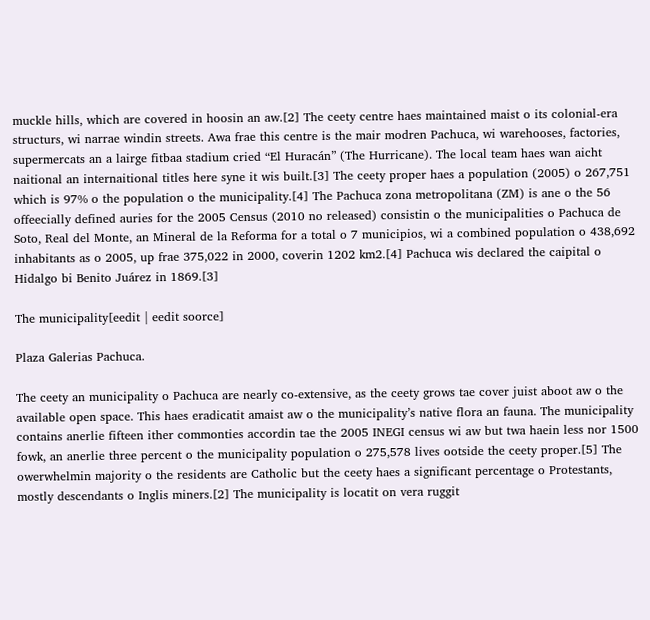muckle hills, which are covered in hoosin an aw.[2] The ceety centre haes maintained maist o its colonial-era structurs, wi narrae windin streets. Awa frae this centre is the mair modren Pachuca, wi warehooses, factories, supermercats an a lairge fitbaa stadium cried “El Huracán” (The Hurricane). The local team haes wan aicht naitional an internaitional titles here syne it wis built.[3] The ceety proper haes a population (2005) o 267,751 which is 97% o the population o the municipality.[4] The Pachuca zona metropolitana (ZM) is ane o the 56 offeecially defined auries for the 2005 Census (2010 no released) consistin o the municipalities o Pachuca de Soto, Real del Monte, an Mineral de la Reforma for a total o 7 municipios, wi a combined population o 438,692 inhabitants as o 2005, up frae 375,022 in 2000, coverin 1202 km2.[4] Pachuca wis declared the caipital o Hidalgo bi Benito Juárez in 1869.[3]

The municipality[eedit | eedit soorce]

Plaza Galerias Pachuca.

The ceety an municipality o Pachuca are nearly co-extensive, as the ceety grows tae cover juist aboot aw o the available open space. This haes eradicatit amaist aw o the municipality’s native flora an fauna. The municipality contains anerlie fifteen ither commonties accordin tae the 2005 INEGI census wi aw but twa haein less nor 1500 fowk, an anerlie three percent o the municipality population o 275,578 lives ootside the ceety proper.[5] The owerwhelmin majority o the residents are Catholic but the ceety haes a significant percentage o Protestants, mostly descendants o Inglis miners.[2] The municipality is locatit on vera ruggit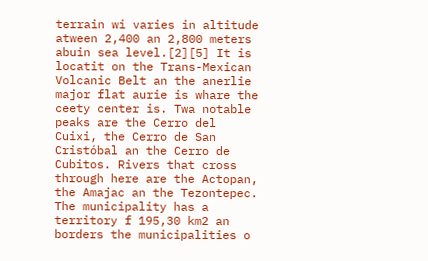terrain wi varies in altitude atween 2,400 an 2,800 meters abuin sea level.[2][5] It is locatit on the Trans-Mexican Volcanic Belt an the anerlie major flat aurie is whare the ceety center is. Twa notable peaks are the Cerro del Cuixi, the Cerro de San Cristóbal an the Cerro de Cubitos. Rivers that cross through here are the Actopan, the Amajac an the Tezontepec. The municipality has a territory f 195,30 km2 an borders the municipalities o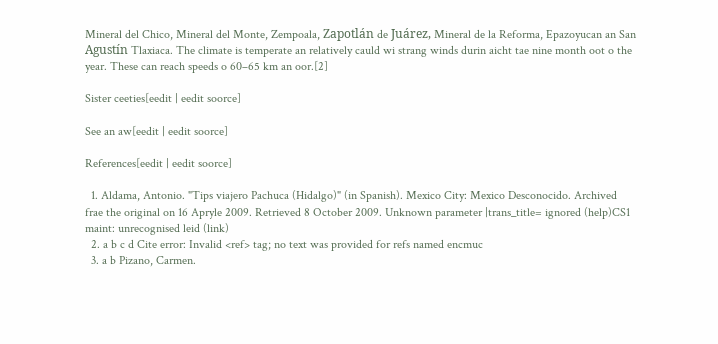Mineral del Chico, Mineral del Monte, Zempoala, Zapotlán de Juárez, Mineral de la Reforma, Epazoyucan an San Agustín Tlaxiaca. The climate is temperate an relatively cauld wi strang winds durin aicht tae nine month oot o the year. These can reach speeds o 60–65 km an oor.[2]

Sister ceeties[eedit | eedit soorce]

See an aw[eedit | eedit soorce]

References[eedit | eedit soorce]

  1. Aldama, Antonio. "Tips viajero Pachuca (Hidalgo)" (in Spanish). Mexico City: Mexico Desconocido. Archived frae the original on 16 Apryle 2009. Retrieved 8 October 2009. Unknown parameter |trans_title= ignored (help)CS1 maint: unrecognised leid (link)
  2. a b c d Cite error: Invalid <ref> tag; no text was provided for refs named encmuc
  3. a b Pizano, Carmen.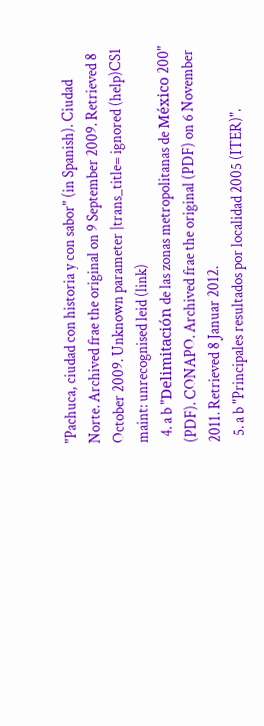"Pachuca, ciudad con historia y con sabor" (in Spanish). Ciudad Norte. Archived frae the original on 9 September 2009. Retrieved 8 October 2009. Unknown parameter |trans_title= ignored (help)CS1 maint: unrecognised leid (link)
  4. a b "Delimitación de las zonas metropolitanas de México 200" (PDF). CONAPO. Archived frae the original (PDF) on 6 November 2011. Retrieved 8 Januar 2012.
  5. a b "Principales resultados por localidad 2005 (ITER)".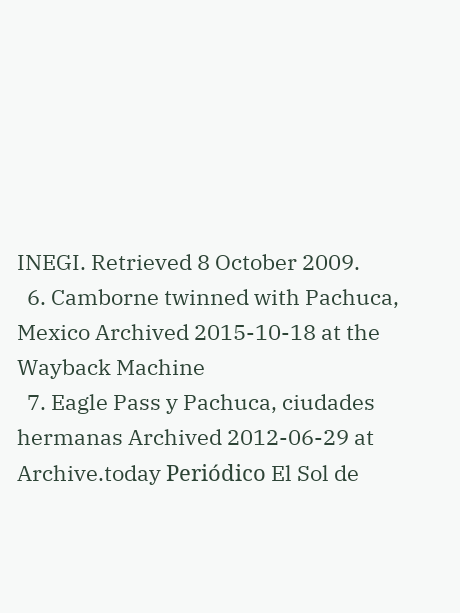INEGI. Retrieved 8 October 2009.
  6. Camborne twinned with Pachuca, Mexico Archived 2015-10-18 at the Wayback Machine
  7. Eagle Pass y Pachuca, ciudades hermanas Archived 2012-06-29 at Archive.today Periódico El Sol de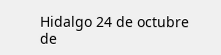Hidalgo 24 de octubre de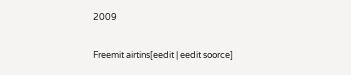2009

Freemit airtins[eedit | eedit soorce]